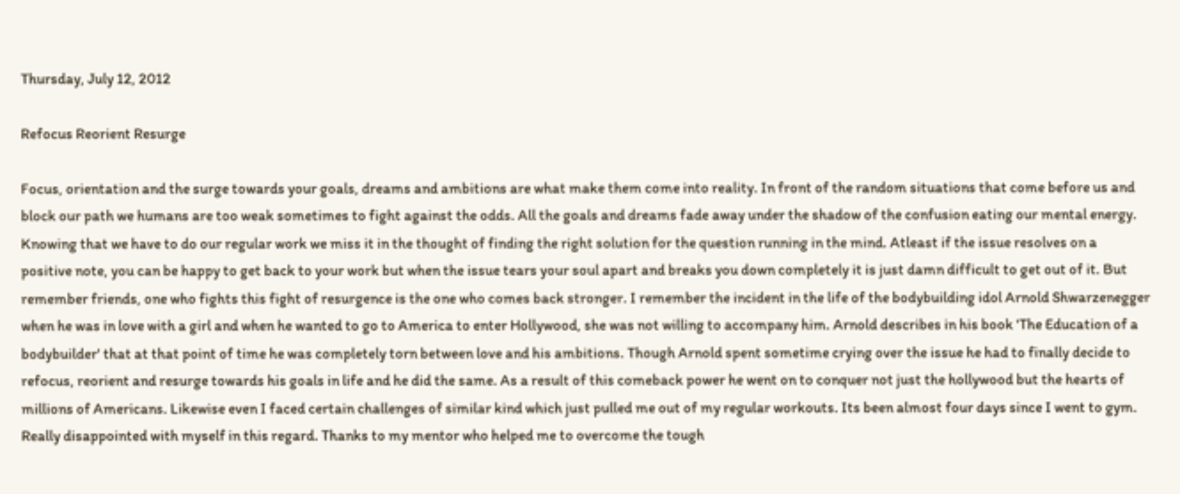Thursday, July 12, 2012

Refocus Reorient Resurge

Focus, orientation and the surge towards your goals, dreams and ambitions are what make them come into reality. In front of the random situations that come before us and block our path we humans are too weak sometimes to fight against the odds. All the goals and dreams fade away under the shadow of the confusion eating our mental energy. Knowing that we have to do our regular work we miss it in the thought of finding the right solution for the question running in the mind. Atleast if the issue resolves on a positive note, you can be happy to get back to your work but when the issue tears your soul apart and breaks you down completely it is just damn difficult to get out of it. But remember friends, one who fights this fight of resurgence is the one who comes back stronger. I remember the incident in the life of the bodybuilding idol Arnold Shwarzenegger when he was in love with a girl and when he wanted to go to America to enter Hollywood, she was not willing to accompany him. Arnold describes in his book 'The Education of a bodybuilder' that at that point of time he was completely torn between love and his ambitions. Though Arnold spent sometime crying over the issue he had to finally decide to refocus, reorient and resurge towards his goals in life and he did the same. As a result of this comeback power he went on to conquer not just the hollywood but the hearts of millions of Americans. Likewise even I faced certain challenges of similar kind which just pulled me out of my regular workouts. Its been almost four days since I went to gym. Really disappointed with myself in this regard. Thanks to my mentor who helped me to overcome the tough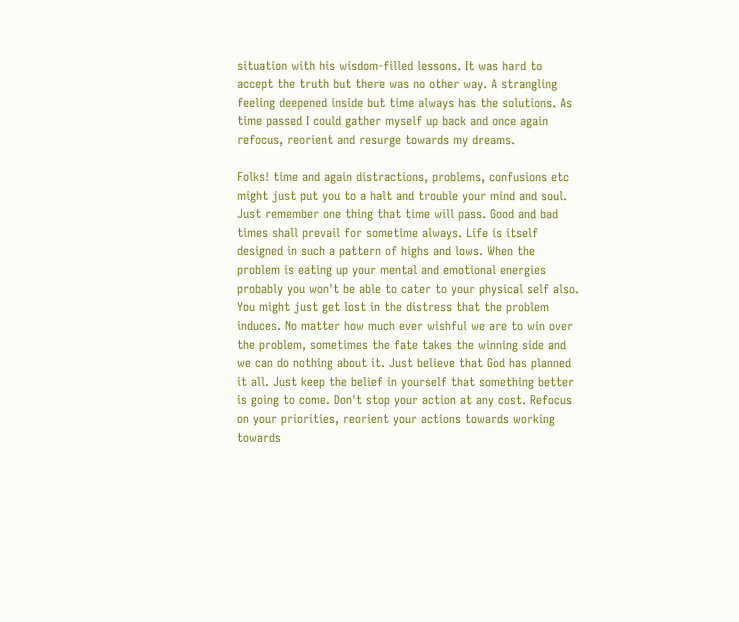situation with his wisdom-filled lessons. It was hard to accept the truth but there was no other way. A strangling feeling deepened inside but time always has the solutions. As time passed I could gather myself up back and once again refocus, reorient and resurge towards my dreams.

Folks! time and again distractions, problems, confusions etc might just put you to a halt and trouble your mind and soul. Just remember one thing that time will pass. Good and bad times shall prevail for sometime always. Life is itself designed in such a pattern of highs and lows. When the problem is eating up your mental and emotional energies probably you won't be able to cater to your physical self also. You might just get lost in the distress that the problem induces. No matter how much ever wishful we are to win over the problem, sometimes the fate takes the winning side and we can do nothing about it. Just believe that God has planned it all. Just keep the belief in yourself that something better is going to come. Don't stop your action at any cost. Refocus on your priorities, reorient your actions towards working towards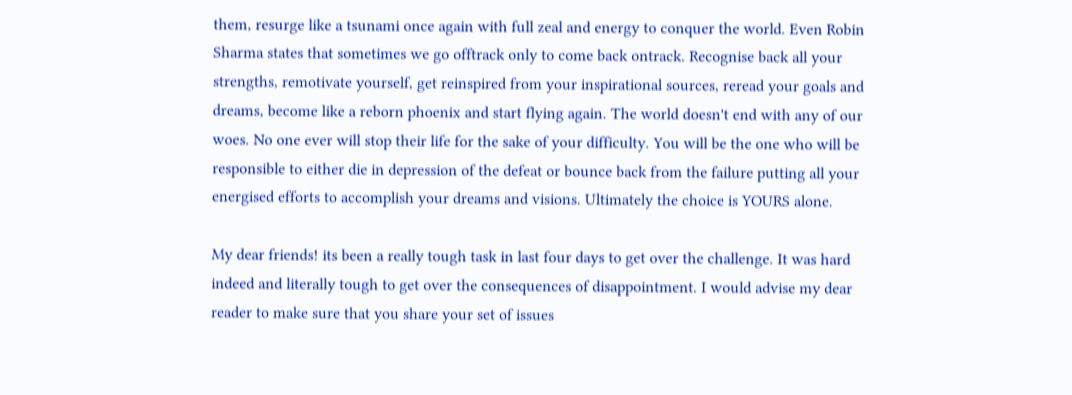them, resurge like a tsunami once again with full zeal and energy to conquer the world. Even Robin Sharma states that sometimes we go offtrack only to come back ontrack. Recognise back all your strengths, remotivate yourself, get reinspired from your inspirational sources, reread your goals and dreams, become like a reborn phoenix and start flying again. The world doesn't end with any of our woes. No one ever will stop their life for the sake of your difficulty. You will be the one who will be responsible to either die in depression of the defeat or bounce back from the failure putting all your energised efforts to accomplish your dreams and visions. Ultimately the choice is YOURS alone.

My dear friends! its been a really tough task in last four days to get over the challenge. It was hard indeed and literally tough to get over the consequences of disappointment. I would advise my dear reader to make sure that you share your set of issues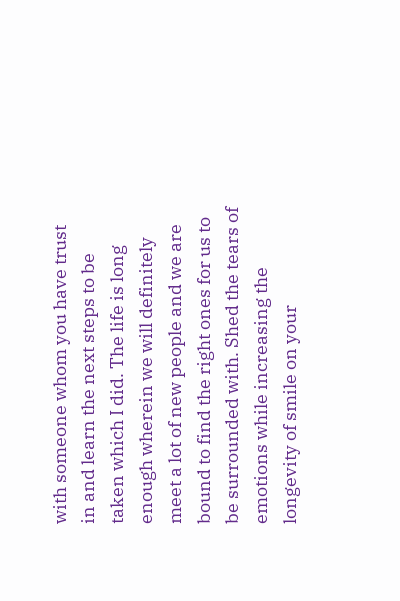with someone whom you have trust in and learn the next steps to be taken which I did. The life is long enough wherein we will definitely meet a lot of new people and we are bound to find the right ones for us to be surrounded with. Shed the tears of emotions while increasing the longevity of smile on your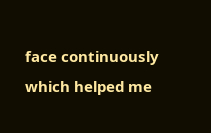face continuously which helped me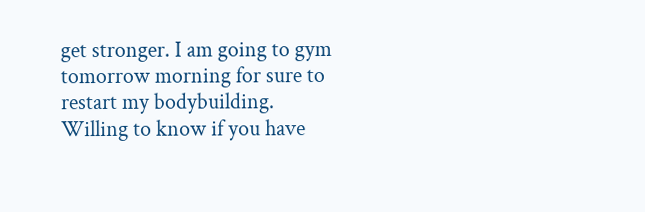get stronger. I am going to gym tomorrow morning for sure to restart my bodybuilding. Willing to know if you have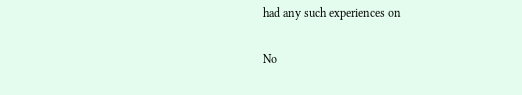had any such experiences on

No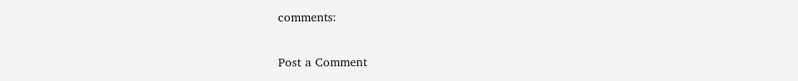comments:

Post a Comment